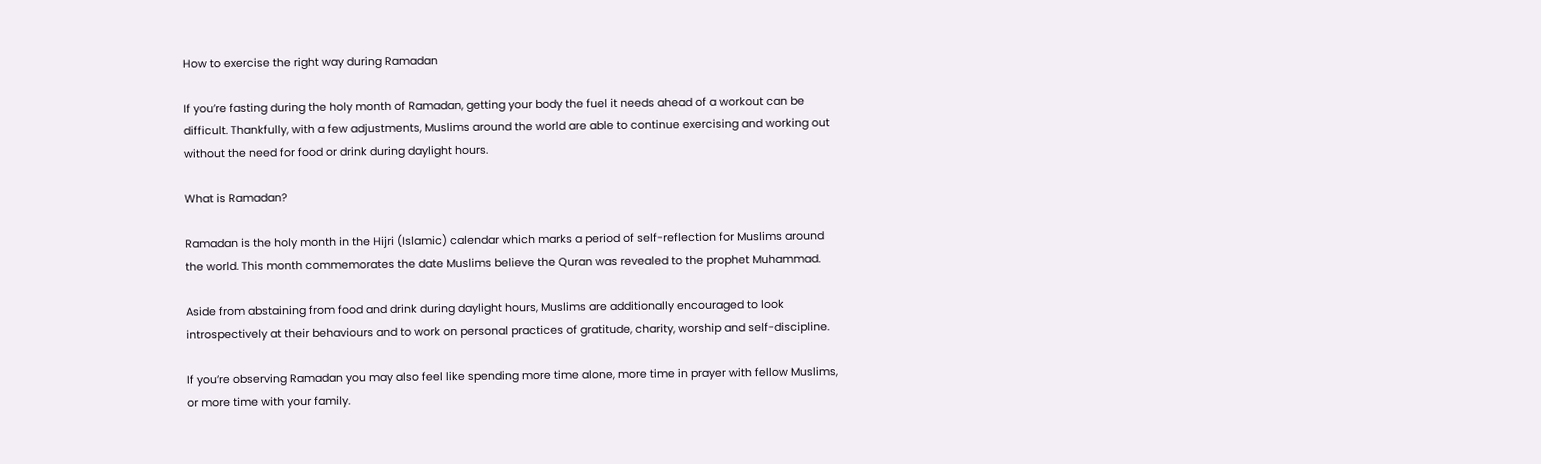How to exercise the right way during Ramadan

If you’re fasting during the holy month of Ramadan, getting your body the fuel it needs ahead of a workout can be difficult. Thankfully, with a few adjustments, Muslims around the world are able to continue exercising and working out without the need for food or drink during daylight hours.

What is Ramadan?

Ramadan is the holy month in the Hijri (Islamic) calendar which marks a period of self-reflection for Muslims around the world. This month commemorates the date Muslims believe the Quran was revealed to the prophet Muhammad.

Aside from abstaining from food and drink during daylight hours, Muslims are additionally encouraged to look introspectively at their behaviours and to work on personal practices of gratitude, charity, worship and self-discipline.

If you’re observing Ramadan you may also feel like spending more time alone, more time in prayer with fellow Muslims, or more time with your family.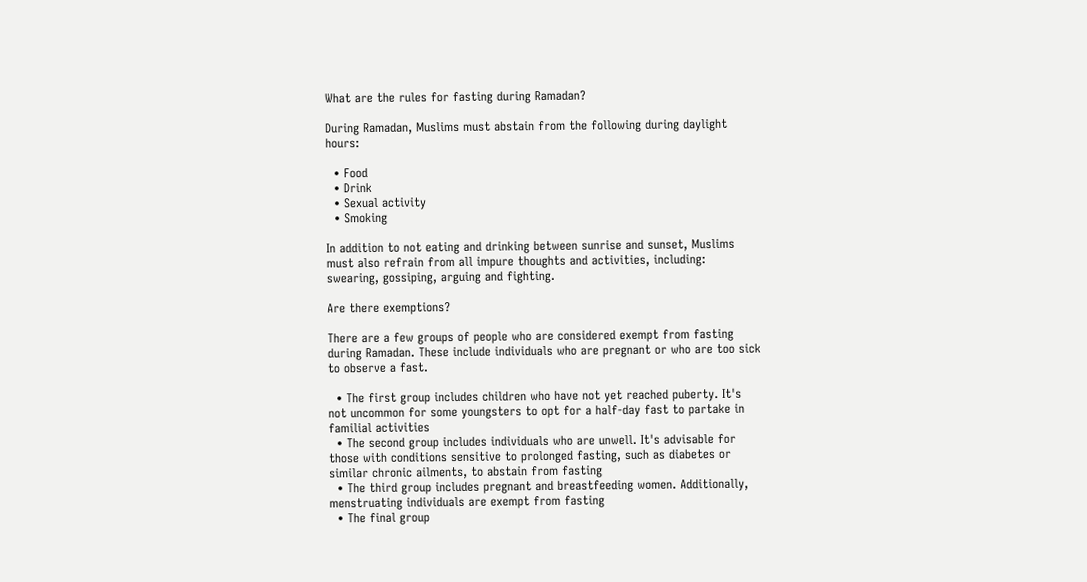What are the rules for fasting during Ramadan?

During Ramadan, Muslims must abstain from the following during daylight hours:

  • Food
  • Drink
  • Sexual activity
  • Smoking

In addition to not eating and drinking between sunrise and sunset, Muslims must also refrain from all impure thoughts and activities, including: swearing, gossiping, arguing and fighting.

Are there exemptions?

There are a few groups of people who are considered exempt from fasting during Ramadan. These include individuals who are pregnant or who are too sick to observe a fast.

  • The first group includes children who have not yet reached puberty. It's not uncommon for some youngsters to opt for a half-day fast to partake in familial activities
  • The second group includes individuals who are unwell. It's advisable for those with conditions sensitive to prolonged fasting, such as diabetes or similar chronic ailments, to abstain from fasting
  • The third group includes pregnant and breastfeeding women. Additionally, menstruating individuals are exempt from fasting
  • The final group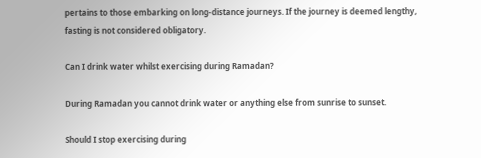pertains to those embarking on long-distance journeys. If the journey is deemed lengthy, fasting is not considered obligatory.

Can I drink water whilst exercising during Ramadan?

During Ramadan you cannot drink water or anything else from sunrise to sunset.

Should I stop exercising during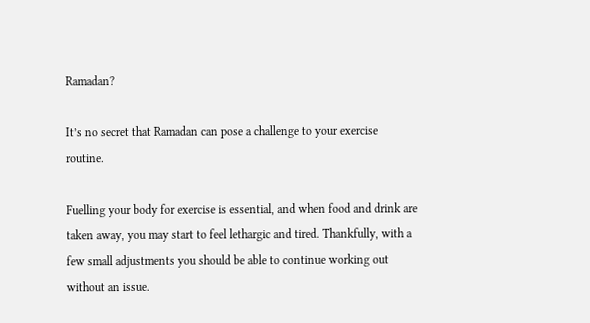Ramadan?

It’s no secret that Ramadan can pose a challenge to your exercise routine.

Fuelling your body for exercise is essential, and when food and drink are taken away, you may start to feel lethargic and tired. Thankfully, with a few small adjustments you should be able to continue working out without an issue.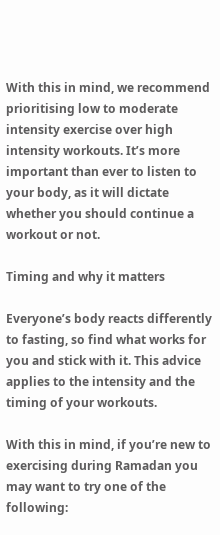With this in mind, we recommend prioritising low to moderate intensity exercise over high intensity workouts. It’s more important than ever to listen to your body, as it will dictate whether you should continue a workout or not.

Timing and why it matters

Everyone’s body reacts differently to fasting, so find what works for you and stick with it. This advice applies to the intensity and the timing of your workouts.

With this in mind, if you’re new to exercising during Ramadan you may want to try one of the following: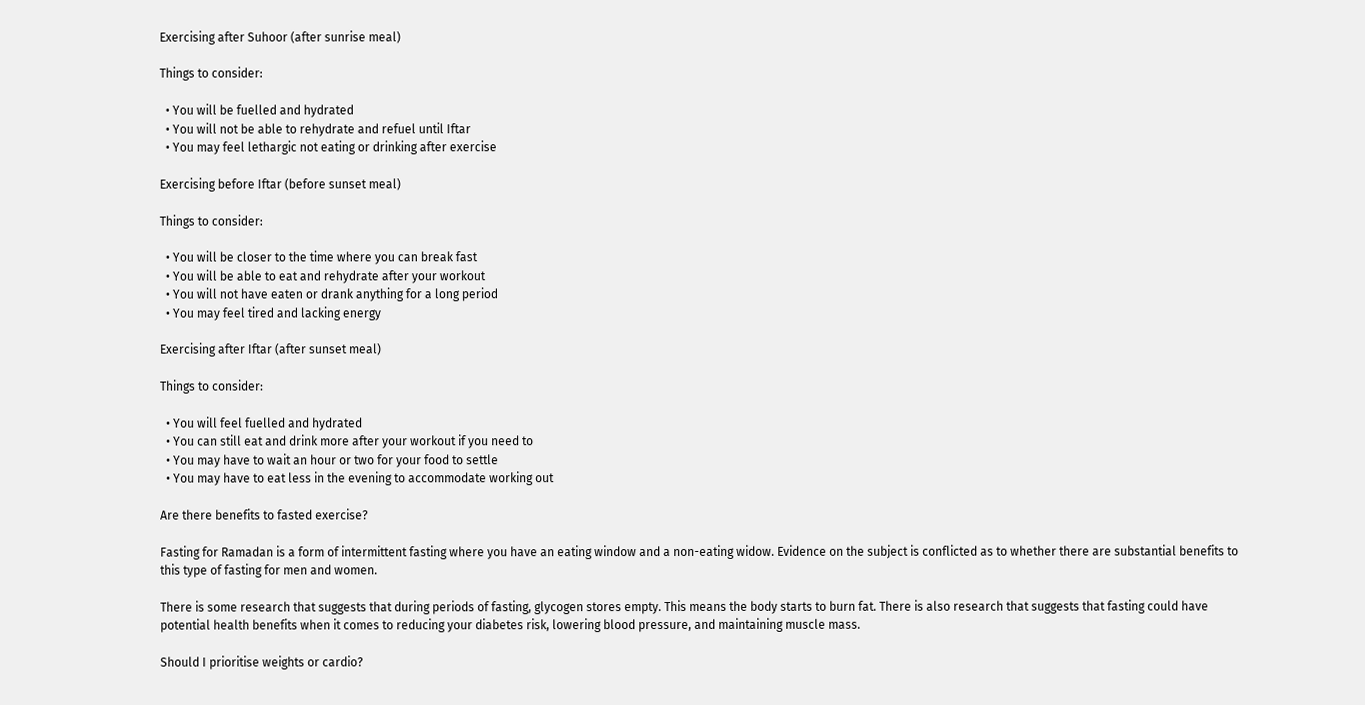Exercising after Suhoor (after sunrise meal)

Things to consider:

  • You will be fuelled and hydrated
  • You will not be able to rehydrate and refuel until Iftar
  • You may feel lethargic not eating or drinking after exercise

Exercising before Iftar (before sunset meal)

Things to consider:

  • You will be closer to the time where you can break fast
  • You will be able to eat and rehydrate after your workout
  • You will not have eaten or drank anything for a long period
  • You may feel tired and lacking energy

Exercising after Iftar (after sunset meal)

Things to consider:

  • You will feel fuelled and hydrated
  • You can still eat and drink more after your workout if you need to
  • You may have to wait an hour or two for your food to settle
  • You may have to eat less in the evening to accommodate working out

Are there benefits to fasted exercise?

Fasting for Ramadan is a form of intermittent fasting where you have an eating window and a non-eating widow. Evidence on the subject is conflicted as to whether there are substantial benefits to this type of fasting for men and women.

There is some research that suggests that during periods of fasting, glycogen stores empty. This means the body starts to burn fat. There is also research that suggests that fasting could have potential health benefits when it comes to reducing your diabetes risk, lowering blood pressure, and maintaining muscle mass.

Should I prioritise weights or cardio?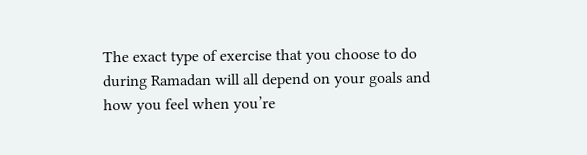The exact type of exercise that you choose to do during Ramadan will all depend on your goals and how you feel when you’re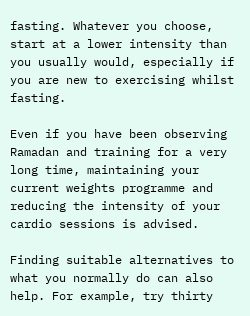fasting. Whatever you choose, start at a lower intensity than you usually would, especially if you are new to exercising whilst fasting.

Even if you have been observing Ramadan and training for a very long time, maintaining your current weights programme and reducing the intensity of your cardio sessions is advised.

Finding suitable alternatives to what you normally do can also help. For example, try thirty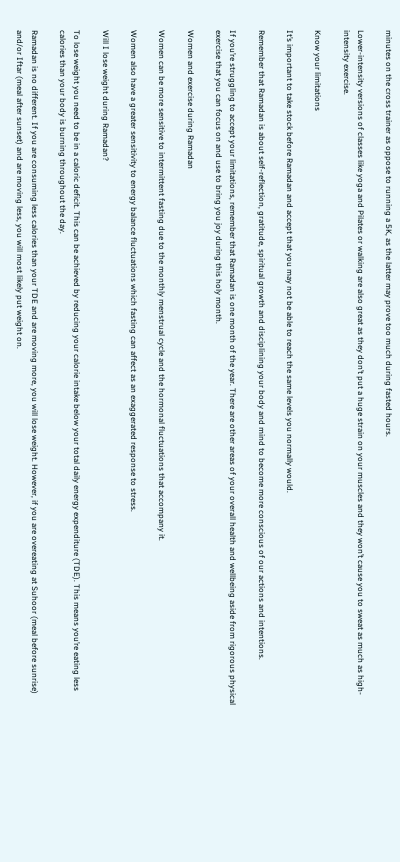minutes on the cross trainer as oppose to running a 5K, as the latter may prove too much during fasted hours.

Lower-intensity versions of classes like yoga and Pilates or walking are also great as they don’t put a huge strain on your muscles and they won’t cause you to sweat as much as high-intensity exercise.

Know your limitations

It’s important to take stock before Ramadan and accept that you may not be able to reach the same levels you normally would.

Remember that Ramadan is about self-reflection, gratitude, spiritual growth and disciplining your body and mind to become more conscious of our actions and intentions.

If you’re struggling to accept your limitations, remember that Ramadan is one month of the year. There are other areas of your overall health and wellbeing aside from rigorous physical exercise that you can focus on and use to bring you joy during this holy month.

Women and exercise during Ramadan

Women can be more sensitive to intermittent fasting due to the monthly menstrual cycle and the hormonal fluctuations that accompany it.

Women also have a greater sensitivity to energy balance fluctuations which fasting can affect as an exaggerated response to stress.

Will I lose weight during Ramadan?

To lose weight you need to be in a caloric deficit. This can be achieved by reducing your calorie intake below your total daily energy expenditure (TDE). This means you’re eating less calories than your body is burning throughout the day.

Ramadan is no different. If you are consuming less calories than your TDE and are moving more, you will lose weight. However, if you are overeating at Suhoor (meal before sunrise) and/or Iftar (meal after sunset) and are moving less, you will most likely put weight on.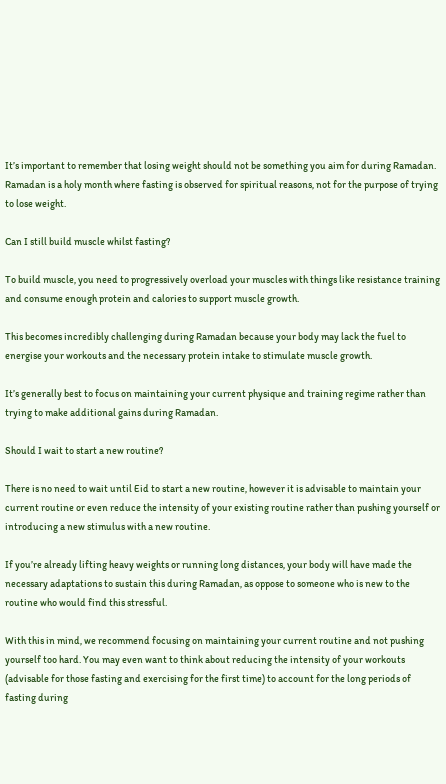It’s important to remember that losing weight should not be something you aim for during Ramadan. Ramadan is a holy month where fasting is observed for spiritual reasons, not for the purpose of trying to lose weight.

Can I still build muscle whilst fasting?

To build muscle, you need to progressively overload your muscles with things like resistance training and consume enough protein and calories to support muscle growth.

This becomes incredibly challenging during Ramadan because your body may lack the fuel to energise your workouts and the necessary protein intake to stimulate muscle growth.

It’s generally best to focus on maintaining your current physique and training regime rather than trying to make additional gains during Ramadan.

Should I wait to start a new routine?

There is no need to wait until Eid to start a new routine, however it is advisable to maintain your current routine or even reduce the intensity of your existing routine rather than pushing yourself or introducing a new stimulus with a new routine.

If you’re already lifting heavy weights or running long distances, your body will have made the necessary adaptations to sustain this during Ramadan, as oppose to someone who is new to the routine who would find this stressful.

With this in mind, we recommend focusing on maintaining your current routine and not pushing yourself too hard. You may even want to think about reducing the intensity of your workouts (advisable for those fasting and exercising for the first time) to account for the long periods of fasting during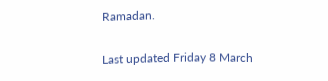Ramadan.

Last updated Friday 8 March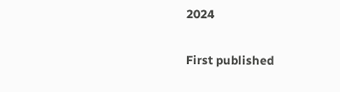2024

First published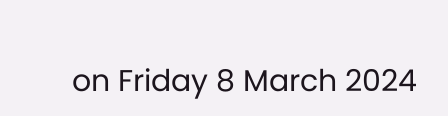on Friday 8 March 2024